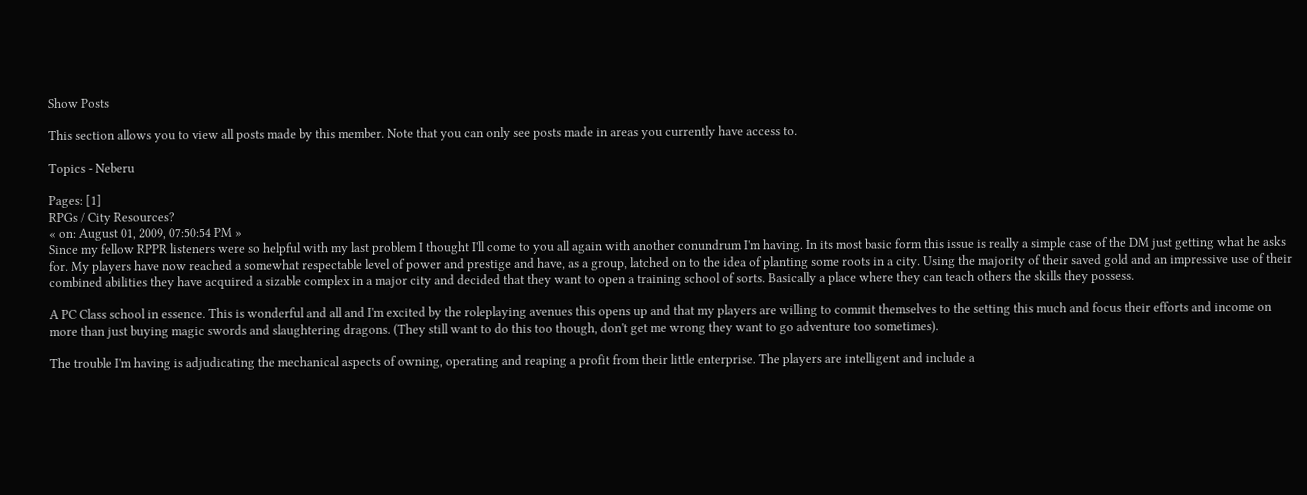Show Posts

This section allows you to view all posts made by this member. Note that you can only see posts made in areas you currently have access to.

Topics - Neberu

Pages: [1]
RPGs / City Resources?
« on: August 01, 2009, 07:50:54 PM »
Since my fellow RPPR listeners were so helpful with my last problem I thought I'll come to you all again with another conundrum I'm having. In its most basic form this issue is really a simple case of the DM just getting what he asks for. My players have now reached a somewhat respectable level of power and prestige and have, as a group, latched on to the idea of planting some roots in a city. Using the majority of their saved gold and an impressive use of their combined abilities they have acquired a sizable complex in a major city and decided that they want to open a training school of sorts. Basically a place where they can teach others the skills they possess.

A PC Class school in essence. This is wonderful and all and I'm excited by the roleplaying avenues this opens up and that my players are willing to commit themselves to the setting this much and focus their efforts and income on more than just buying magic swords and slaughtering dragons. (They still want to do this too though, don't get me wrong they want to go adventure too sometimes).

The trouble I'm having is adjudicating the mechanical aspects of owning, operating and reaping a profit from their little enterprise. The players are intelligent and include a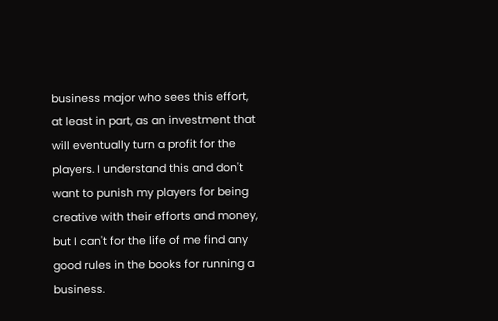business major who sees this effort, at least in part, as an investment that will eventually turn a profit for the players. I understand this and don't want to punish my players for being creative with their efforts and money, but I can't for the life of me find any good rules in the books for running a business.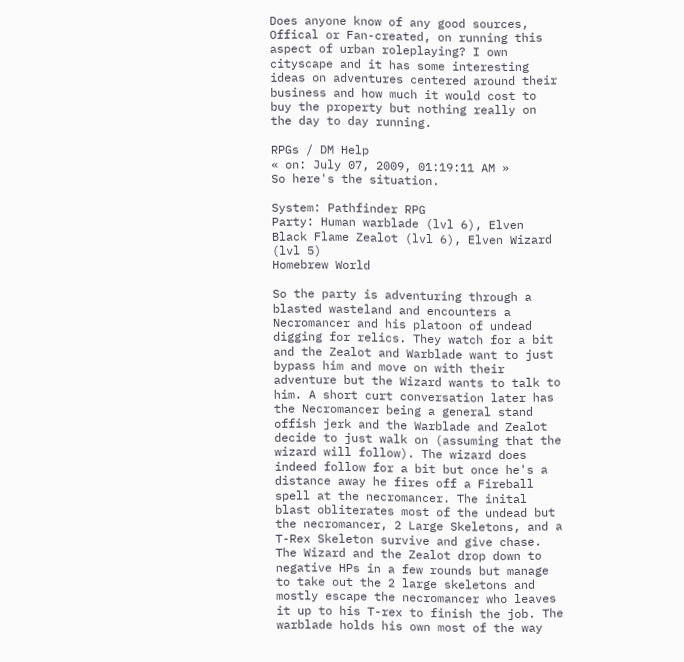Does anyone know of any good sources, Offical or Fan-created, on running this aspect of urban roleplaying? I own cityscape and it has some interesting ideas on adventures centered around their business and how much it would cost to buy the property but nothing really on the day to day running.

RPGs / DM Help
« on: July 07, 2009, 01:19:11 AM »
So here's the situation.

System: Pathfinder RPG
Party: Human warblade (lvl 6), Elven Black Flame Zealot (lvl 6), Elven Wizard (lvl 5)
Homebrew World

So the party is adventuring through a blasted wasteland and encounters a Necromancer and his platoon of undead digging for relics. They watch for a bit and the Zealot and Warblade want to just bypass him and move on with their adventure but the Wizard wants to talk to him. A short curt conversation later has the Necromancer being a general stand offish jerk and the Warblade and Zealot decide to just walk on (assuming that the wizard will follow). The wizard does indeed follow for a bit but once he's a distance away he fires off a Fireball spell at the necromancer. The inital blast obliterates most of the undead but the necromancer, 2 Large Skeletons, and a T-Rex Skeleton survive and give chase. The Wizard and the Zealot drop down to negative HPs in a few rounds but manage to take out the 2 large skeletons and mostly escape the necromancer who leaves it up to his T-rex to finish the job. The warblade holds his own most of the way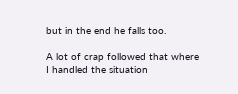but in the end he falls too.

A lot of crap followed that where I handled the situation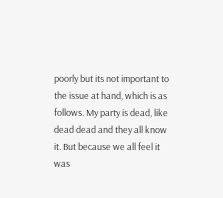poorly but its not important to the issue at hand, which is as follows. My party is dead, like dead dead and they all know it. But because we all feel it was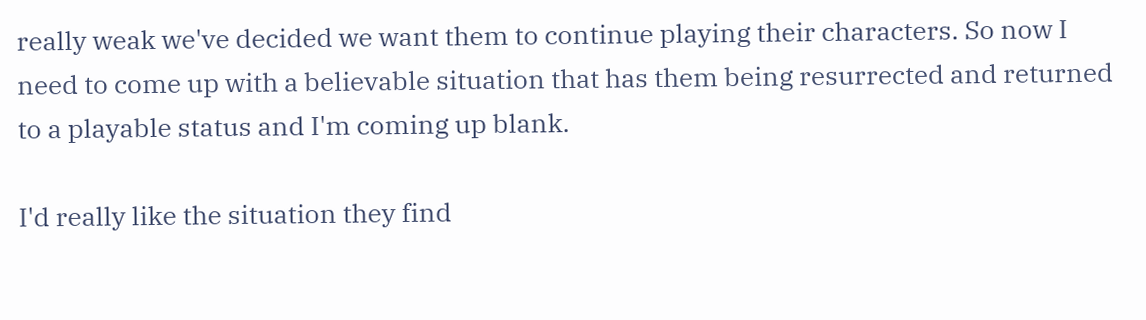really weak we've decided we want them to continue playing their characters. So now I need to come up with a believable situation that has them being resurrected and returned to a playable status and I'm coming up blank.

I'd really like the situation they find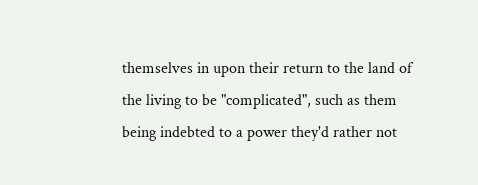themselves in upon their return to the land of the living to be "complicated", such as them being indebted to a power they'd rather not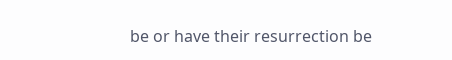be or have their resurrection be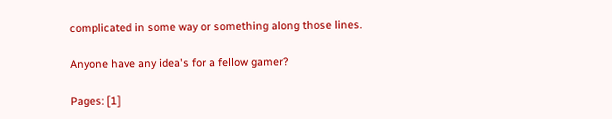complicated in some way or something along those lines.

Anyone have any idea's for a fellow gamer?

Pages: [1]